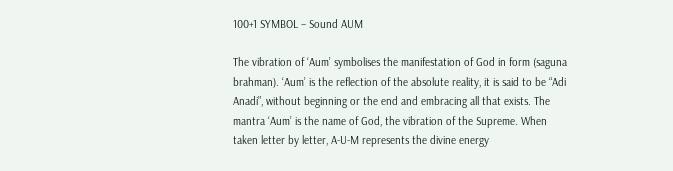100+1 SYMBOL – Sound AUM

The vibration of ‘Aum’ symbolises the manifestation of God in form (saguna brahman). ‘Aum’ is the reflection of the absolute reality, it is said to be “Adi Anadi”, without beginning or the end and embracing all that exists. The mantra ‘Aum’ is the name of God, the vibration of the Supreme. When taken letter by letter, A-U-M represents the divine energy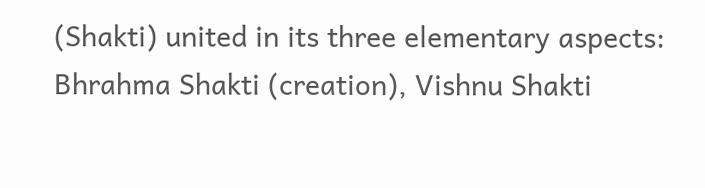(Shakti) united in its three elementary aspects: Bhrahma Shakti (creation), Vishnu Shakti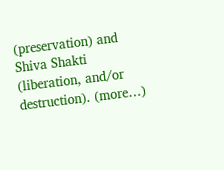(preservation) and Shiva Shakti (liberation, and/or destruction). (more…)